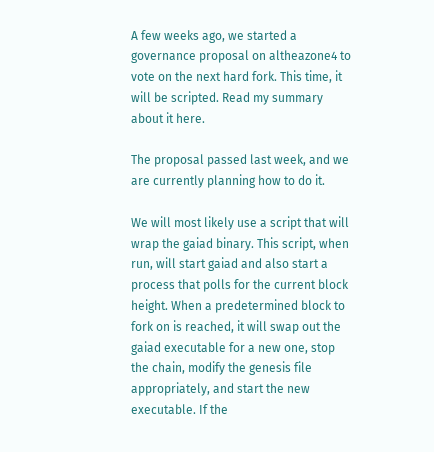A few weeks ago, we started a governance proposal on altheazone4 to vote on the next hard fork. This time, it will be scripted. Read my summary about it here.

The proposal passed last week, and we are currently planning how to do it.

We will most likely use a script that will wrap the gaiad binary. This script, when run, will start gaiad and also start a process that polls for the current block height. When a predetermined block to fork on is reached, it will swap out the gaiad executable for a new one, stop the chain, modify the genesis file appropriately, and start the new executable. If the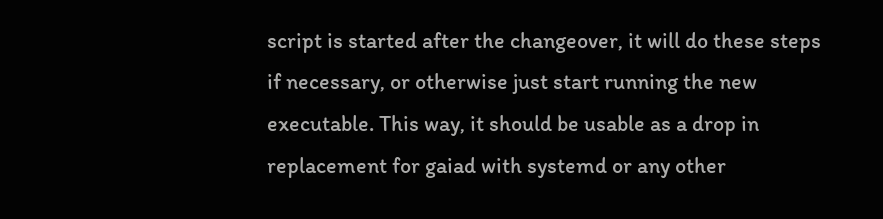script is started after the changeover, it will do these steps if necessary, or otherwise just start running the new executable. This way, it should be usable as a drop in replacement for gaiad with systemd or any other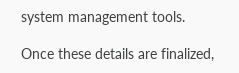system management tools.

Once these details are finalized,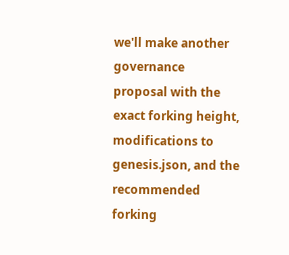we'll make another governance proposal with the exact forking height, modifications to genesis.json, and the recommended forking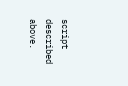script described above.